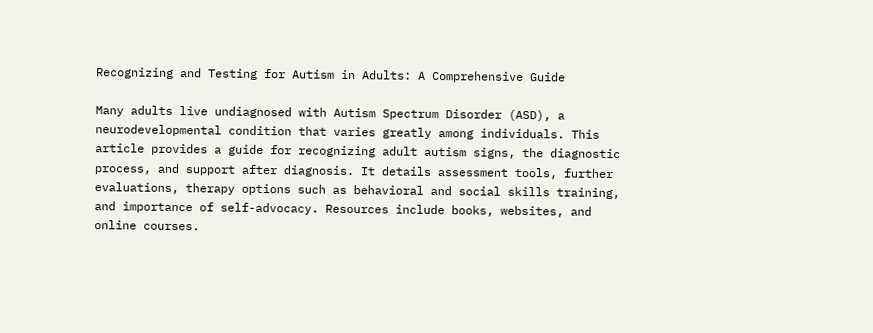Recognizing and Testing for Autism in Adults: A Comprehensive Guide

Many adults live undiagnosed with Autism Spectrum Disorder (ASD), a neurodevelopmental condition that varies greatly among individuals. This article provides a guide for recognizing adult autism signs, the diagnostic process, and support after diagnosis. It details assessment tools, further evaluations, therapy options such as behavioral and social skills training, and importance of self-advocacy. Resources include books, websites, and online courses.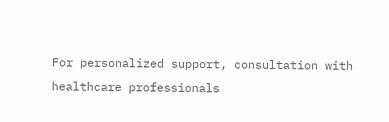For personalized support, consultation with healthcare professionals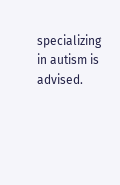specializing in autism is advised.